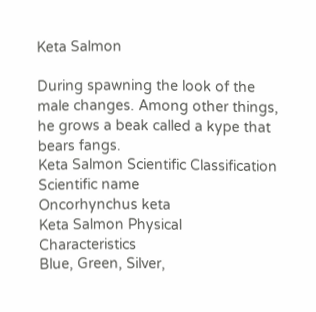Keta Salmon

During spawning the look of the male changes. Among other things, he grows a beak called a kype that bears fangs.
Keta Salmon Scientific Classification
Scientific name
Oncorhynchus keta
Keta Salmon Physical Characteristics
Blue, Green, Silver,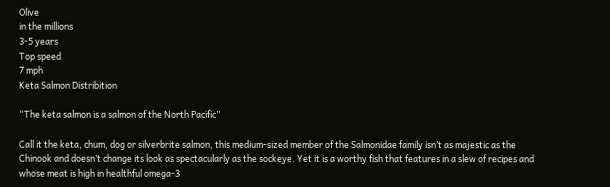Olive
in the millions
3-5 years
Top speed
7 mph
Keta Salmon Distribition

“The keta salmon is a salmon of the North Pacific”

Call it the keta, chum, dog or silverbrite salmon, this medium-sized member of the Salmonidae family isn’t as majestic as the Chinook and doesn’t change its look as spectacularly as the sockeye. Yet it is a worthy fish that features in a slew of recipes and whose meat is high in healthful omega-3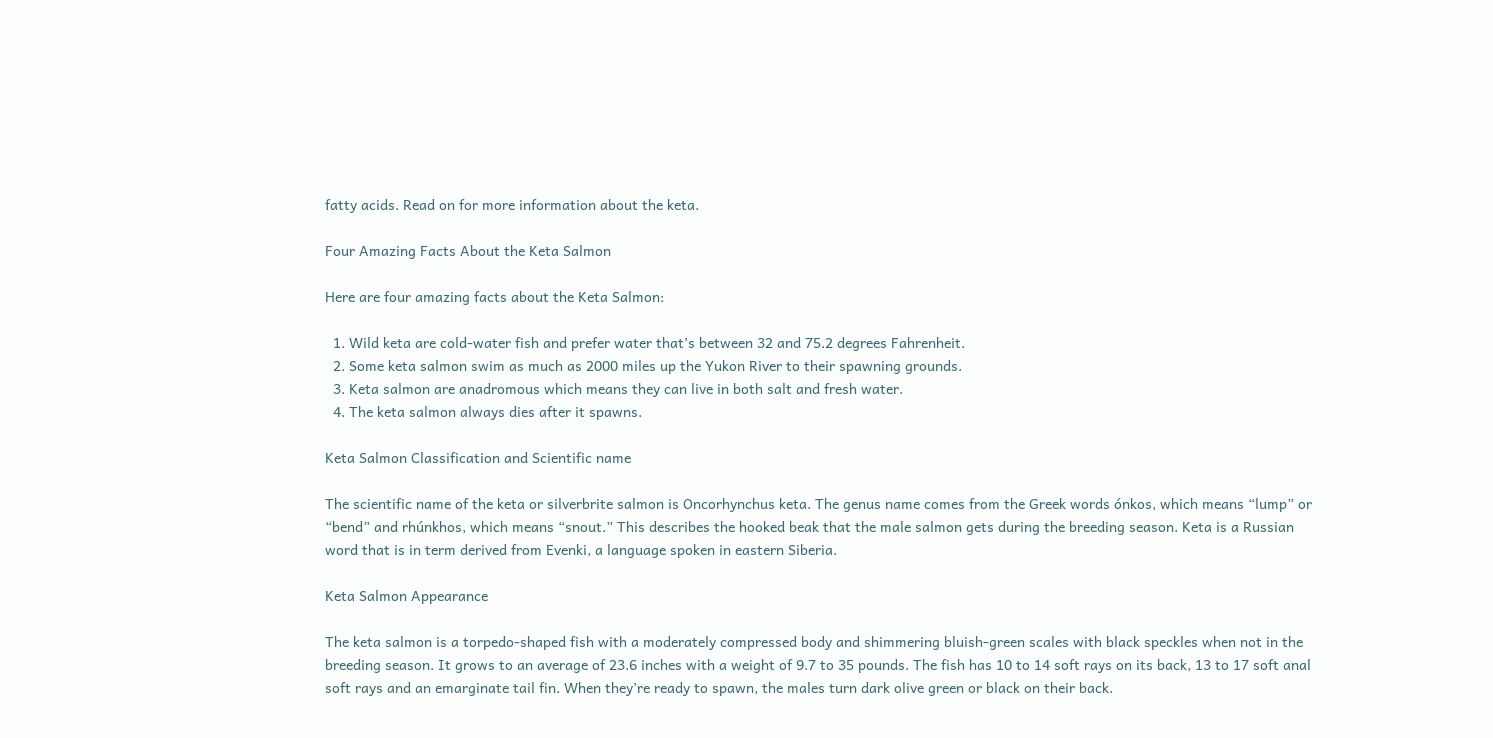fatty acids. Read on for more information about the keta.

Four Amazing Facts About the Keta Salmon

Here are four amazing facts about the Keta Salmon:

  1. Wild keta are cold-water fish and prefer water that’s between 32 and 75.2 degrees Fahrenheit.
  2. Some keta salmon swim as much as 2000 miles up the Yukon River to their spawning grounds.
  3. Keta salmon are anadromous which means they can live in both salt and fresh water.
  4. The keta salmon always dies after it spawns.

Keta Salmon Classification and Scientific name

The scientific name of the keta or silverbrite salmon is Oncorhynchus keta. The genus name comes from the Greek words ónkos, which means “lump” or “bend” and rhúnkhos, which means “snout.” This describes the hooked beak that the male salmon gets during the breeding season. Keta is a Russian word that is in term derived from Evenki, a language spoken in eastern Siberia.

Keta Salmon Appearance

The keta salmon is a torpedo-shaped fish with a moderately compressed body and shimmering bluish-green scales with black speckles when not in the breeding season. It grows to an average of 23.6 inches with a weight of 9.7 to 35 pounds. The fish has 10 to 14 soft rays on its back, 13 to 17 soft anal soft rays and an emarginate tail fin. When they’re ready to spawn, the males turn dark olive green or black on their back.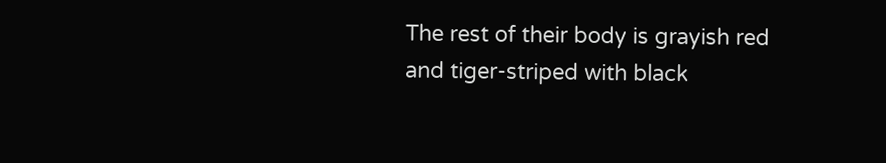The rest of their body is grayish red and tiger-striped with black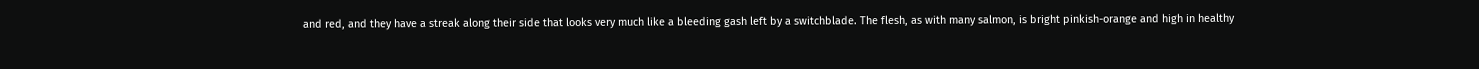and red, and they have a streak along their side that looks very much like a bleeding gash left by a switchblade. The flesh, as with many salmon, is bright pinkish-orange and high in healthy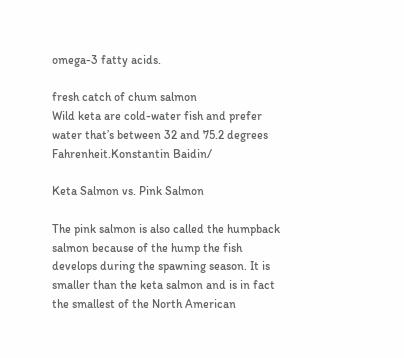omega-3 fatty acids.

fresh catch of chum salmon
Wild keta are cold-water fish and prefer water that’s between 32 and 75.2 degrees Fahrenheit.Konstantin Baidin/

Keta Salmon vs. Pink Salmon

The pink salmon is also called the humpback salmon because of the hump the fish develops during the spawning season. It is smaller than the keta salmon and is in fact the smallest of the North American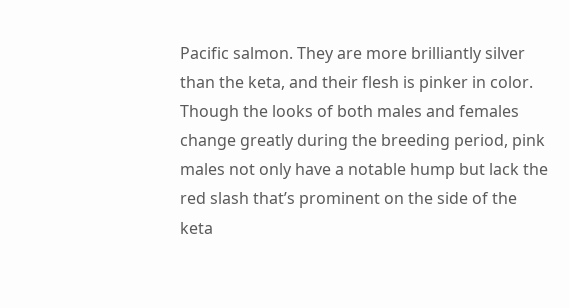Pacific salmon. They are more brilliantly silver than the keta, and their flesh is pinker in color. Though the looks of both males and females change greatly during the breeding period, pink males not only have a notable hump but lack the red slash that’s prominent on the side of the keta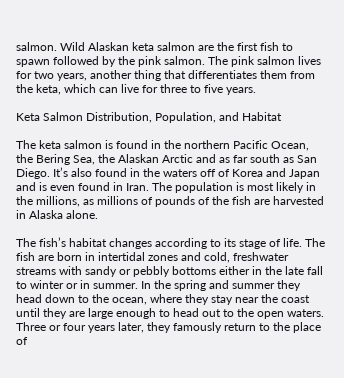salmon. Wild Alaskan keta salmon are the first fish to spawn followed by the pink salmon. The pink salmon lives for two years, another thing that differentiates them from the keta, which can live for three to five years.

Keta Salmon Distribution, Population, and Habitat

The keta salmon is found in the northern Pacific Ocean, the Bering Sea, the Alaskan Arctic and as far south as San Diego. It’s also found in the waters off of Korea and Japan and is even found in Iran. The population is most likely in the millions, as millions of pounds of the fish are harvested in Alaska alone.

The fish’s habitat changes according to its stage of life. The fish are born in intertidal zones and cold, freshwater streams with sandy or pebbly bottoms either in the late fall to winter or in summer. In the spring and summer they head down to the ocean, where they stay near the coast until they are large enough to head out to the open waters. Three or four years later, they famously return to the place of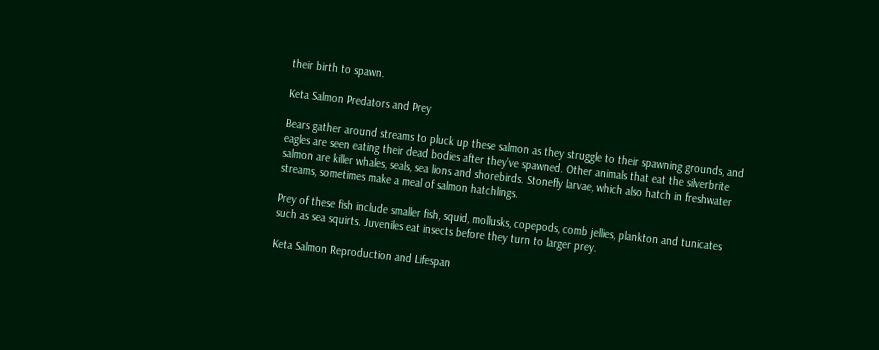their birth to spawn.

Keta Salmon Predators and Prey

Bears gather around streams to pluck up these salmon as they struggle to their spawning grounds, and eagles are seen eating their dead bodies after they’ve spawned. Other animals that eat the silverbrite salmon are killer whales, seals, sea lions and shorebirds. Stonefly larvae, which also hatch in freshwater streams, sometimes make a meal of salmon hatchlings.

Prey of these fish include smaller fish, squid, mollusks, copepods, comb jellies, plankton and tunicates such as sea squirts. Juveniles eat insects before they turn to larger prey.

Keta Salmon Reproduction and Lifespan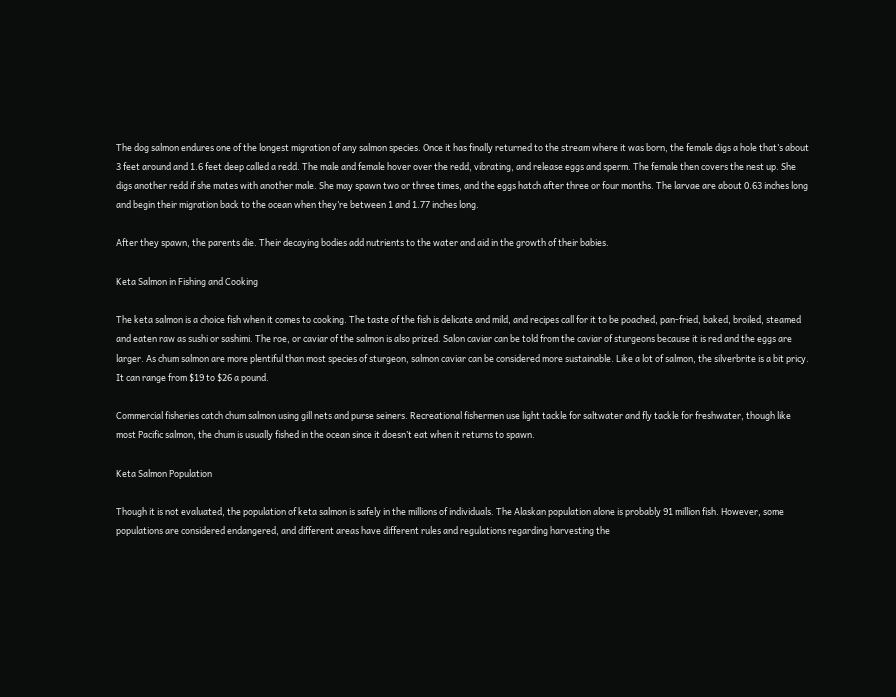The dog salmon endures one of the longest migration of any salmon species. Once it has finally returned to the stream where it was born, the female digs a hole that’s about 3 feet around and 1.6 feet deep called a redd. The male and female hover over the redd, vibrating, and release eggs and sperm. The female then covers the nest up. She digs another redd if she mates with another male. She may spawn two or three times, and the eggs hatch after three or four months. The larvae are about 0.63 inches long and begin their migration back to the ocean when they’re between 1 and 1.77 inches long.

After they spawn, the parents die. Their decaying bodies add nutrients to the water and aid in the growth of their babies.

Keta Salmon in Fishing and Cooking

The keta salmon is a choice fish when it comes to cooking. The taste of the fish is delicate and mild, and recipes call for it to be poached, pan-fried, baked, broiled, steamed and eaten raw as sushi or sashimi. The roe, or caviar of the salmon is also prized. Salon caviar can be told from the caviar of sturgeons because it is red and the eggs are larger. As chum salmon are more plentiful than most species of sturgeon, salmon caviar can be considered more sustainable. Like a lot of salmon, the silverbrite is a bit pricy. It can range from $19 to $26 a pound.

Commercial fisheries catch chum salmon using gill nets and purse seiners. Recreational fishermen use light tackle for saltwater and fly tackle for freshwater, though like most Pacific salmon, the chum is usually fished in the ocean since it doesn’t eat when it returns to spawn.

Keta Salmon Population

Though it is not evaluated, the population of keta salmon is safely in the millions of individuals. The Alaskan population alone is probably 91 million fish. However, some populations are considered endangered, and different areas have different rules and regulations regarding harvesting the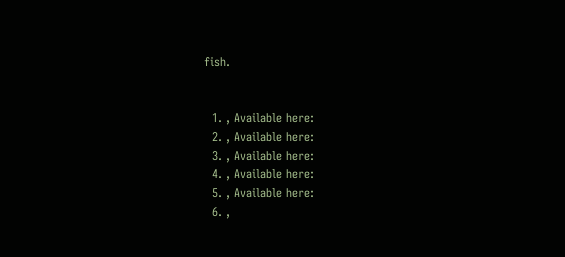fish.


  1. , Available here:
  2. , Available here:
  3. , Available here:
  4. , Available here:
  5. , Available here:
  6. ,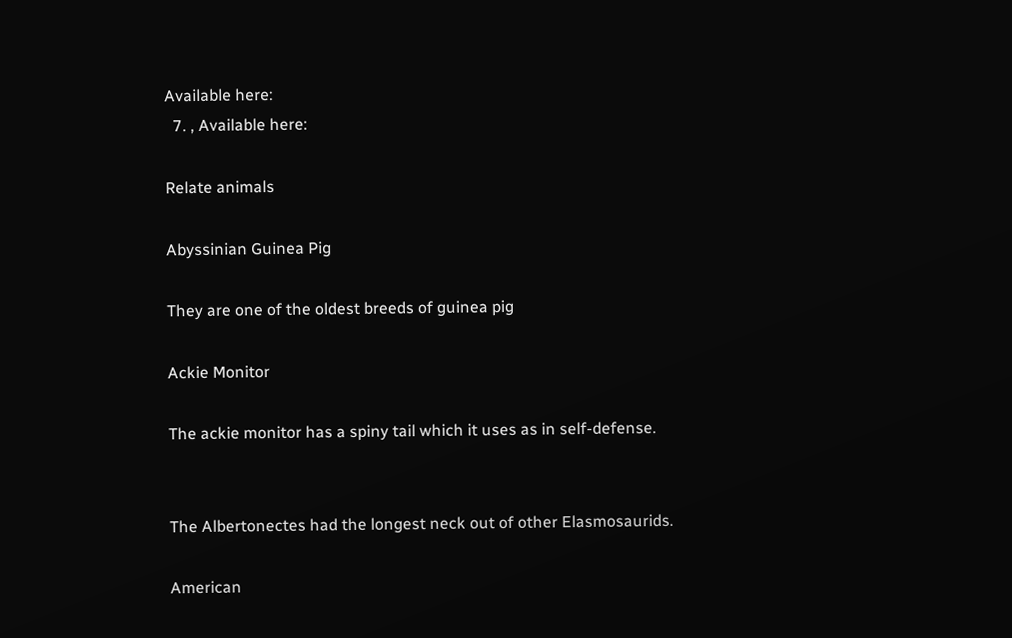Available here:
  7. , Available here:

Relate animals

Abyssinian Guinea Pig

They are one of the oldest breeds of guinea pig

Ackie Monitor

The ackie monitor has a spiny tail which it uses as in self-defense.


The Albertonectes had the longest neck out of other Elasmosaurids.

American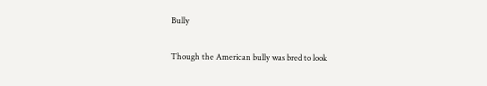Bully

Though the American bully was bred to look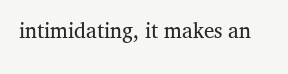intimidating, it makes an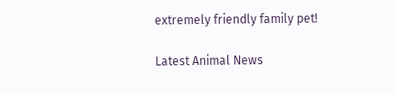extremely friendly family pet!

Latest Animal News